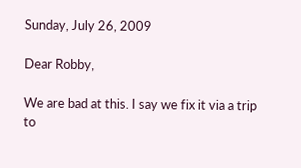Sunday, July 26, 2009

Dear Robby,

We are bad at this. I say we fix it via a trip to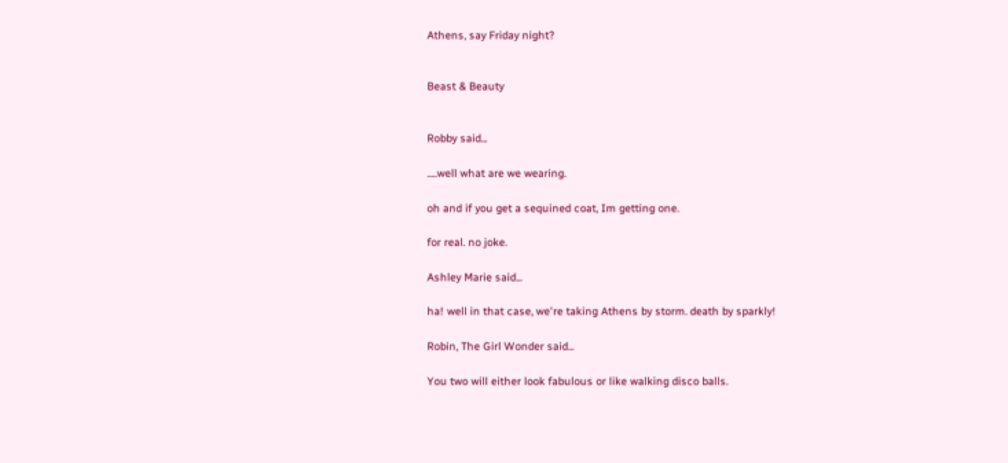Athens, say Friday night?


Beast & Beauty


Robby said...

.....well what are we wearing.

oh and if you get a sequined coat, Im getting one.

for real. no joke.

Ashley Marie said...

ha! well in that case, we're taking Athens by storm. death by sparkly!

Robin, The Girl Wonder said...

You two will either look fabulous or like walking disco balls.